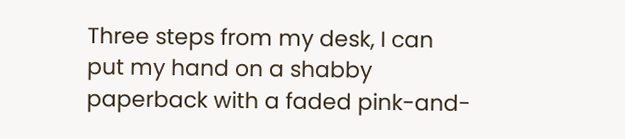Three steps from my desk, I can put my hand on a shabby paperback with a faded pink-and-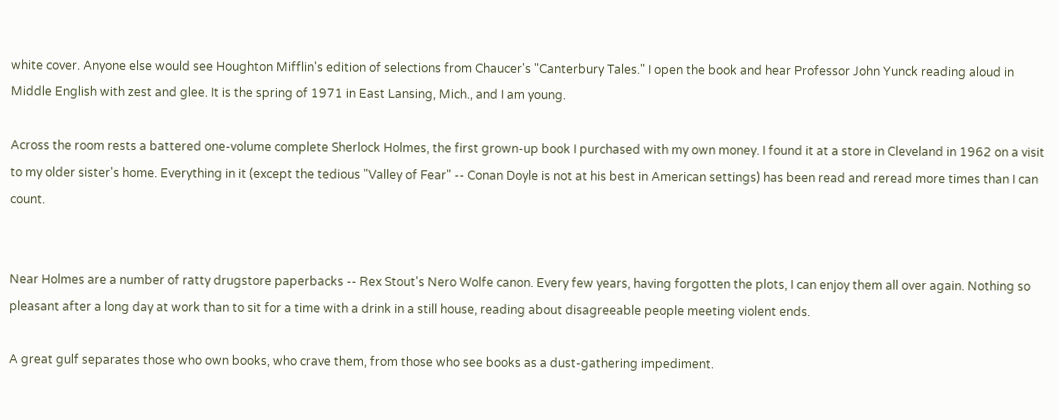white cover. Anyone else would see Houghton Mifflin's edition of selections from Chaucer's "Canterbury Tales." I open the book and hear Professor John Yunck reading aloud in Middle English with zest and glee. It is the spring of 1971 in East Lansing, Mich., and I am young.

Across the room rests a battered one-volume complete Sherlock Holmes, the first grown-up book I purchased with my own money. I found it at a store in Cleveland in 1962 on a visit to my older sister's home. Everything in it (except the tedious "Valley of Fear" -- Conan Doyle is not at his best in American settings) has been read and reread more times than I can count.


Near Holmes are a number of ratty drugstore paperbacks -- Rex Stout's Nero Wolfe canon. Every few years, having forgotten the plots, I can enjoy them all over again. Nothing so pleasant after a long day at work than to sit for a time with a drink in a still house, reading about disagreeable people meeting violent ends.

A great gulf separates those who own books, who crave them, from those who see books as a dust-gathering impediment.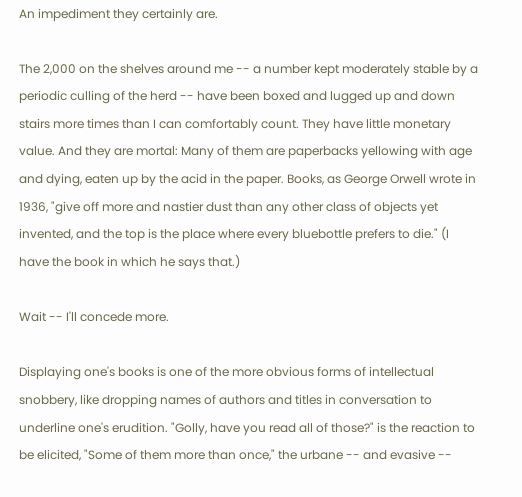An impediment they certainly are.

The 2,000 on the shelves around me -- a number kept moderately stable by a periodic culling of the herd -- have been boxed and lugged up and down stairs more times than I can comfortably count. They have little monetary value. And they are mortal: Many of them are paperbacks yellowing with age and dying, eaten up by the acid in the paper. Books, as George Orwell wrote in 1936, "give off more and nastier dust than any other class of objects yet invented, and the top is the place where every bluebottle prefers to die." (I have the book in which he says that.)

Wait -- I'll concede more.

Displaying one's books is one of the more obvious forms of intellectual snobbery, like dropping names of authors and titles in conversation to underline one's erudition. "Golly, have you read all of those?" is the reaction to be elicited, "Some of them more than once," the urbane -- and evasive --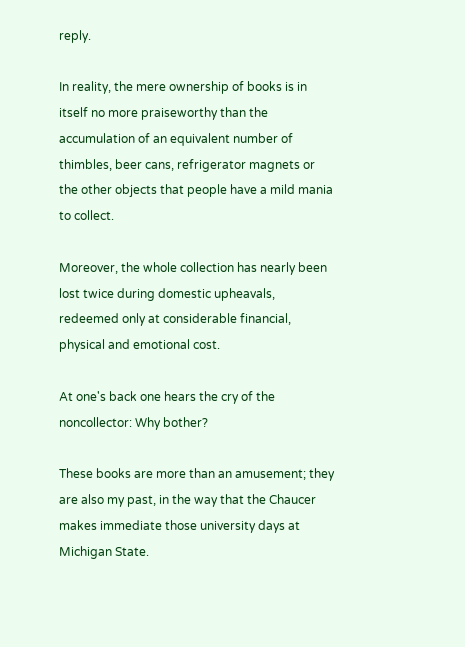reply.

In reality, the mere ownership of books is in itself no more praiseworthy than the accumulation of an equivalent number of thimbles, beer cans, refrigerator magnets or the other objects that people have a mild mania to collect.

Moreover, the whole collection has nearly been lost twice during domestic upheavals, redeemed only at considerable financial, physical and emotional cost.

At one's back one hears the cry of the noncollector: Why bother?

These books are more than an amusement; they are also my past, in the way that the Chaucer makes immediate those university days at Michigan State.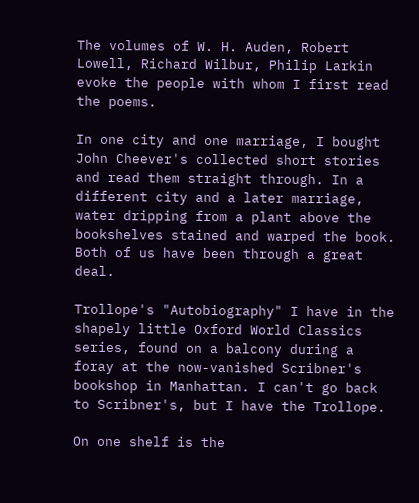The volumes of W. H. Auden, Robert Lowell, Richard Wilbur, Philip Larkin evoke the people with whom I first read the poems.

In one city and one marriage, I bought John Cheever's collected short stories and read them straight through. In a different city and a later marriage, water dripping from a plant above the bookshelves stained and warped the book. Both of us have been through a great deal.

Trollope's "Autobiography" I have in the shapely little Oxford World Classics series, found on a balcony during a foray at the now-vanished Scribner's bookshop in Manhattan. I can't go back to Scribner's, but I have the Trollope.

On one shelf is the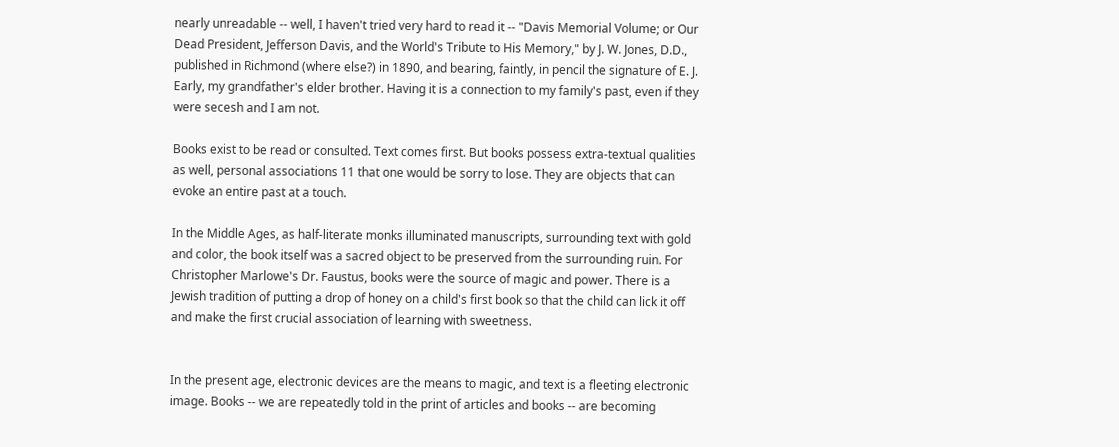nearly unreadable -- well, I haven't tried very hard to read it -- "Davis Memorial Volume; or Our Dead President, Jefferson Davis, and the World's Tribute to His Memory," by J. W. Jones, D.D., published in Richmond (where else?) in 1890, and bearing, faintly, in pencil the signature of E. J. Early, my grandfather's elder brother. Having it is a connection to my family's past, even if they were secesh and I am not.

Books exist to be read or consulted. Text comes first. But books possess extra-textual qualities as well, personal associations 11 that one would be sorry to lose. They are objects that can evoke an entire past at a touch.

In the Middle Ages, as half-literate monks illuminated manuscripts, surrounding text with gold and color, the book itself was a sacred object to be preserved from the surrounding ruin. For Christopher Marlowe's Dr. Faustus, books were the source of magic and power. There is a Jewish tradition of putting a drop of honey on a child's first book so that the child can lick it off and make the first crucial association of learning with sweetness.


In the present age, electronic devices are the means to magic, and text is a fleeting electronic image. Books -- we are repeatedly told in the print of articles and books -- are becoming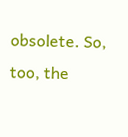obsolete. So, too, the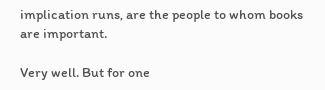implication runs, are the people to whom books are important.

Very well. But for one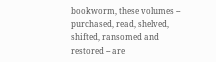bookworm, these volumes -- purchased, read, shelved, shifted, ransomed and restored -- are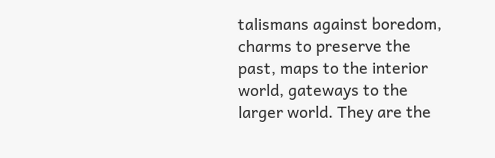talismans against boredom, charms to preserve the past, maps to the interior world, gateways to the larger world. They are the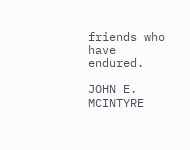friends who have endured.

JOHN E. MCINTYRE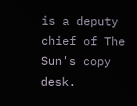is a deputy chief of The Sun's copy desk.